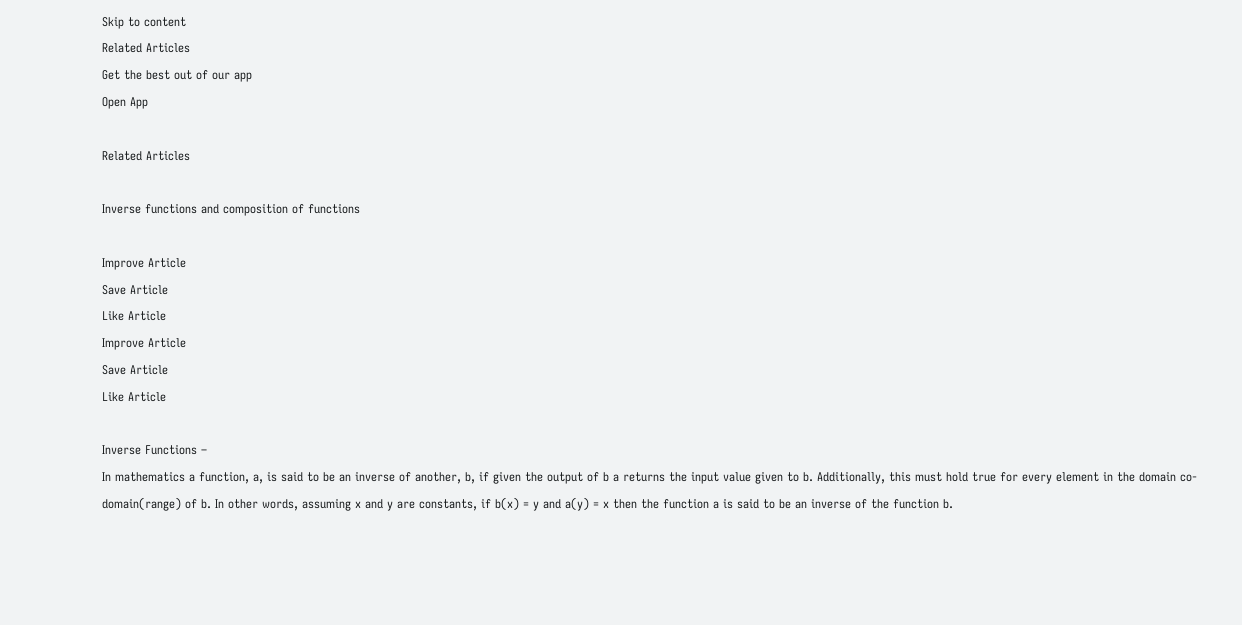Skip to content
Related Articles
Get the best out of our app
Open App

Related Articles

Inverse functions and composition of functions

Improve Article
Save Article
Like Article
Improve Article
Save Article
Like Article

Inverse Functions –
In mathematics a function, a, is said to be an inverse of another, b, if given the output of b a returns the input value given to b. Additionally, this must hold true for every element in the domain co-domain(range) of b. In other words, assuming x and y are constants, if b(x) = y and a(y) = x then the function a is said to be an inverse of the function b.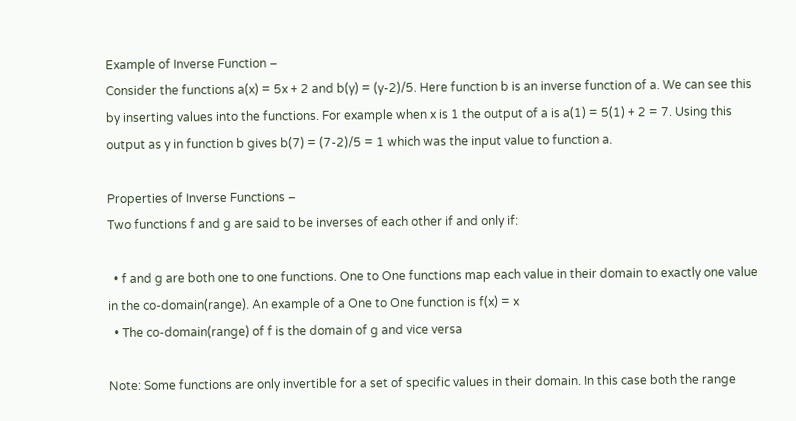Example of Inverse Function –
Consider the functions a(x) = 5x + 2 and b(y) = (y-2)/5. Here function b is an inverse function of a. We can see this by inserting values into the functions. For example when x is 1 the output of a is a(1) = 5(1) + 2 = 7. Using this output as y in function b gives b(7) = (7-2)/5 = 1 which was the input value to function a.

Properties of Inverse Functions –
Two functions f and g are said to be inverses of each other if and only if:

  • f and g are both one to one functions. One to One functions map each value in their domain to exactly one value in the co-domain(range). An example of a One to One function is f(x) = x
  • The co-domain(range) of f is the domain of g and vice versa

Note: Some functions are only invertible for a set of specific values in their domain. In this case both the range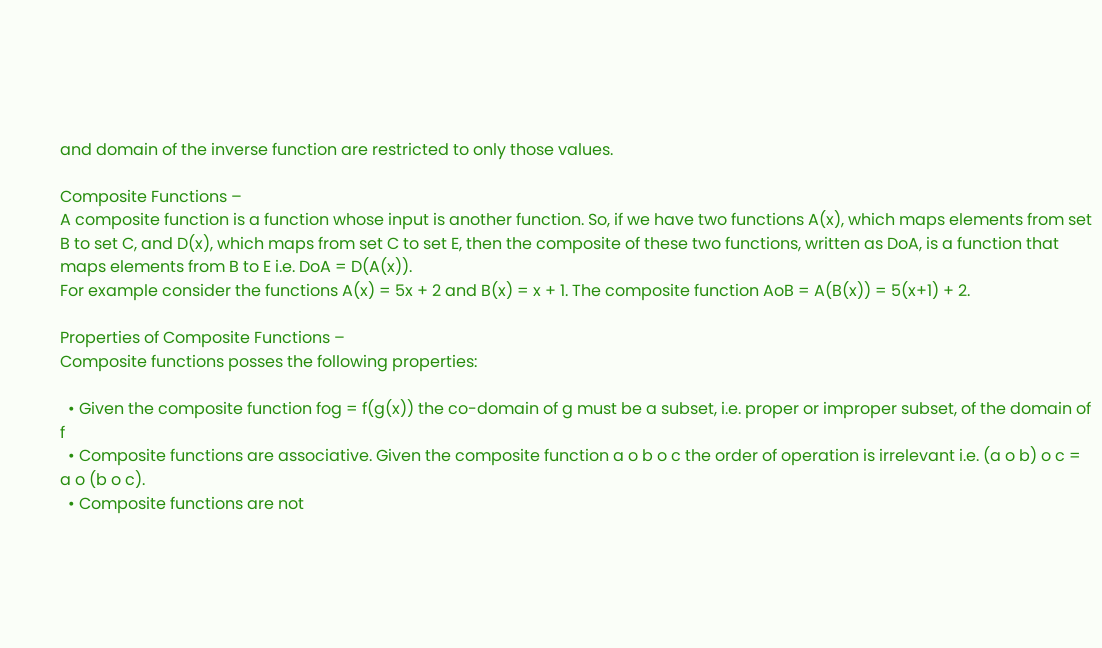and domain of the inverse function are restricted to only those values.

Composite Functions –
A composite function is a function whose input is another function. So, if we have two functions A(x), which maps elements from set B to set C, and D(x), which maps from set C to set E, then the composite of these two functions, written as DoA, is a function that maps elements from B to E i.e. DoA = D(A(x)).
For example consider the functions A(x) = 5x + 2 and B(x) = x + 1. The composite function AoB = A(B(x)) = 5(x+1) + 2.

Properties of Composite Functions –
Composite functions posses the following properties:

  • Given the composite function fog = f(g(x)) the co-domain of g must be a subset, i.e. proper or improper subset, of the domain of f
  • Composite functions are associative. Given the composite function a o b o c the order of operation is irrelevant i.e. (a o b) o c = a o (b o c).
  • Composite functions are not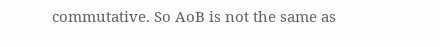commutative. So AoB is not the same as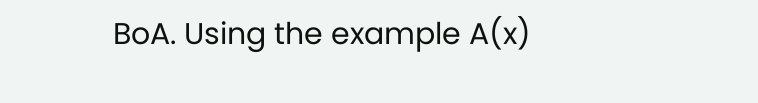BoA. Using the example A(x)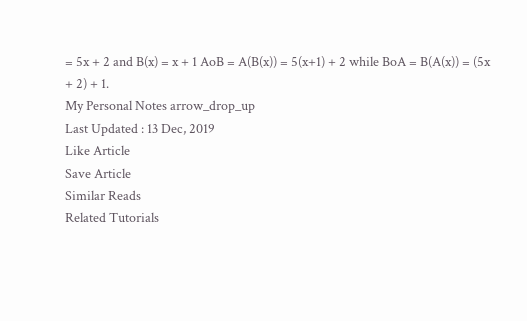= 5x + 2 and B(x) = x + 1 AoB = A(B(x)) = 5(x+1) + 2 while BoA = B(A(x)) = (5x + 2) + 1.
My Personal Notes arrow_drop_up
Last Updated : 13 Dec, 2019
Like Article
Save Article
Similar Reads
Related Tutorials